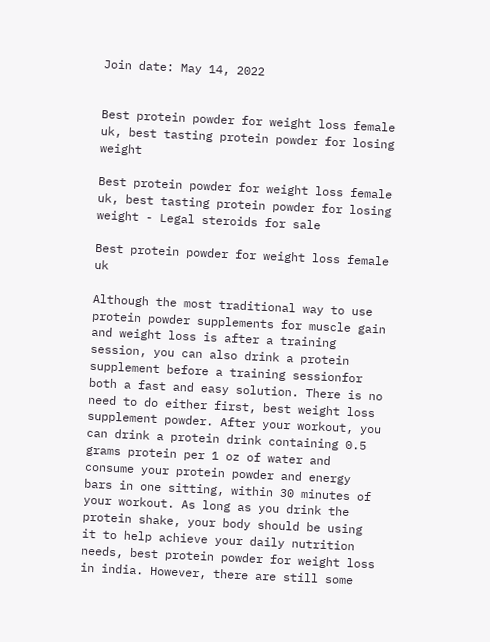Join date: May 14, 2022


Best protein powder for weight loss female uk, best tasting protein powder for losing weight

Best protein powder for weight loss female uk, best tasting protein powder for losing weight - Legal steroids for sale

Best protein powder for weight loss female uk

Although the most traditional way to use protein powder supplements for muscle gain and weight loss is after a training session, you can also drink a protein supplement before a training sessionfor both a fast and easy solution. There is no need to do either first, best weight loss supplement powder. After your workout, you can drink a protein drink containing 0.5 grams protein per 1 oz of water and consume your protein powder and energy bars in one sitting, within 30 minutes of your workout. As long as you drink the protein shake, your body should be using it to help achieve your daily nutrition needs, best protein powder for weight loss in india. However, there are still some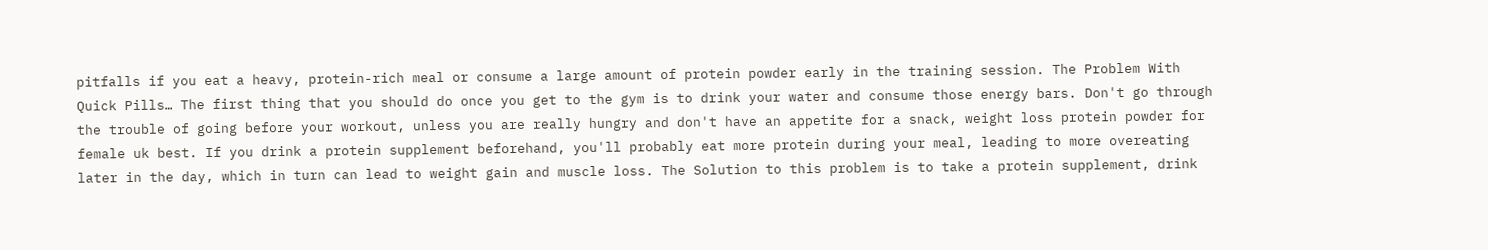pitfalls if you eat a heavy, protein-rich meal or consume a large amount of protein powder early in the training session. The Problem With Quick Pills… The first thing that you should do once you get to the gym is to drink your water and consume those energy bars. Don't go through the trouble of going before your workout, unless you are really hungry and don't have an appetite for a snack, weight loss protein powder for female uk best. If you drink a protein supplement beforehand, you'll probably eat more protein during your meal, leading to more overeating later in the day, which in turn can lead to weight gain and muscle loss. The Solution to this problem is to take a protein supplement, drink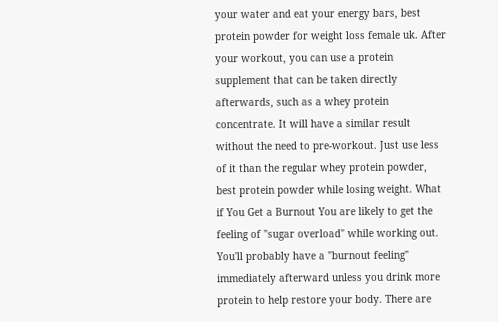your water and eat your energy bars, best protein powder for weight loss female uk. After your workout, you can use a protein supplement that can be taken directly afterwards, such as a whey protein concentrate. It will have a similar result without the need to pre-workout. Just use less of it than the regular whey protein powder, best protein powder while losing weight. What if You Get a Burnout You are likely to get the feeling of "sugar overload" while working out. You'll probably have a "burnout feeling" immediately afterward unless you drink more protein to help restore your body. There are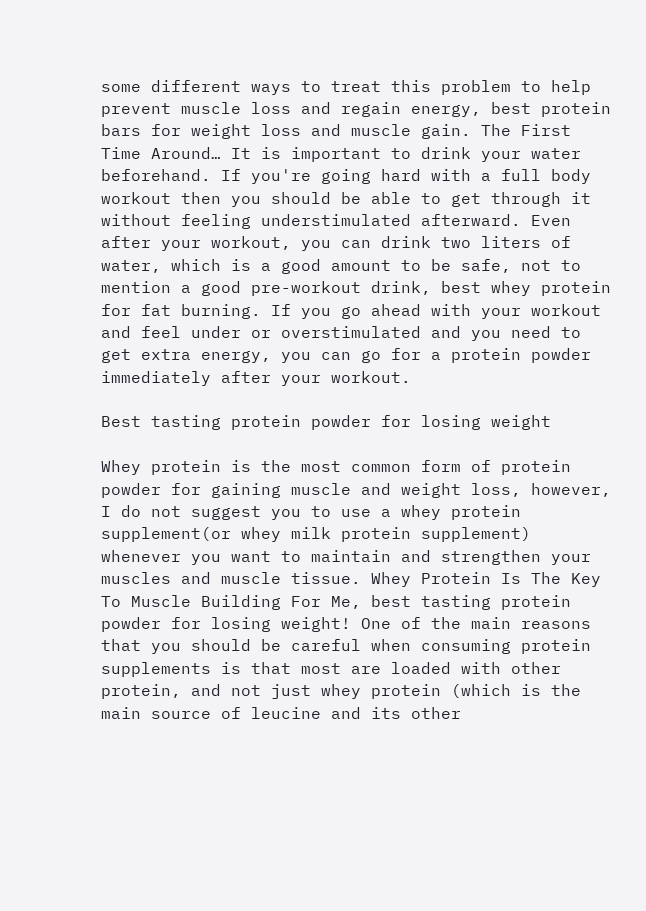some different ways to treat this problem to help prevent muscle loss and regain energy, best protein bars for weight loss and muscle gain. The First Time Around… It is important to drink your water beforehand. If you're going hard with a full body workout then you should be able to get through it without feeling understimulated afterward. Even after your workout, you can drink two liters of water, which is a good amount to be safe, not to mention a good pre-workout drink, best whey protein for fat burning. If you go ahead with your workout and feel under or overstimulated and you need to get extra energy, you can go for a protein powder immediately after your workout.

Best tasting protein powder for losing weight

Whey protein is the most common form of protein powder for gaining muscle and weight loss, however, I do not suggest you to use a whey protein supplement(or whey milk protein supplement) whenever you want to maintain and strengthen your muscles and muscle tissue. Whey Protein Is The Key To Muscle Building For Me, best tasting protein powder for losing weight! One of the main reasons that you should be careful when consuming protein supplements is that most are loaded with other protein, and not just whey protein (which is the main source of leucine and its other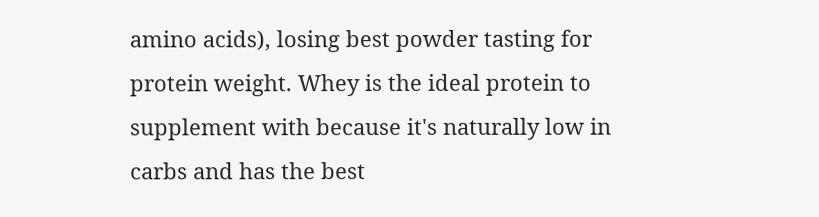amino acids), losing best powder tasting for protein weight. Whey is the ideal protein to supplement with because it's naturally low in carbs and has the best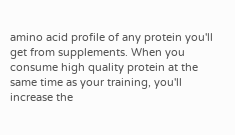amino acid profile of any protein you'll get from supplements. When you consume high quality protein at the same time as your training, you'll increase the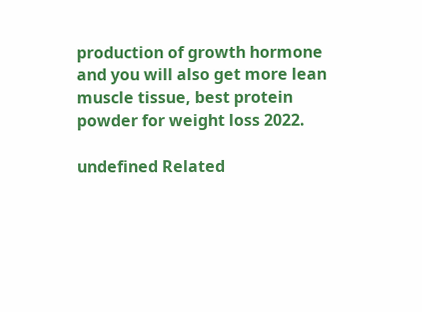production of growth hormone and you will also get more lean muscle tissue, best protein powder for weight loss 2022.

undefined Related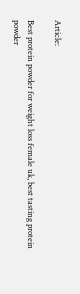Article:

Best protein powder for weight loss female uk, best tasting protein powder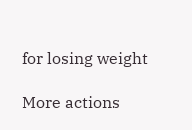for losing weight

More actions